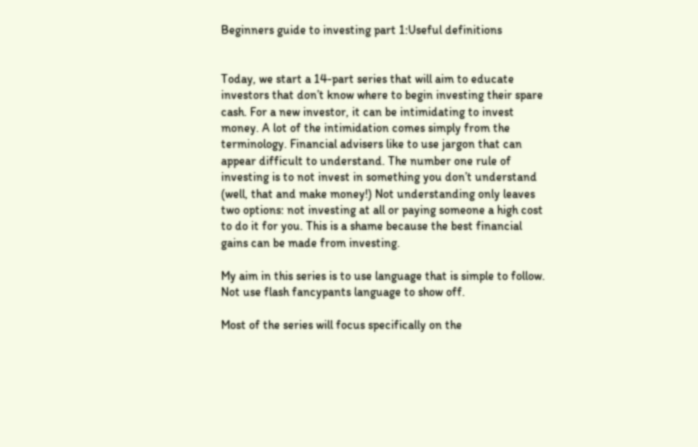Beginners guide to investing part 1:Useful definitions


Today, we start a 14-part series that will aim to educate investors that don’t know where to begin investing their spare cash. For a new investor, it can be intimidating to invest money. A lot of the intimidation comes simply from the terminology. Financial advisers like to use jargon that can appear difficult to understand. The number one rule of investing is to not invest in something you don’t understand (well, that and make money!) Not understanding only leaves two options: not investing at all or paying someone a high cost to do it for you. This is a shame because the best financial gains can be made from investing.

My aim in this series is to use language that is simple to follow. Not use flash fancypants language to show off.

Most of the series will focus specifically on the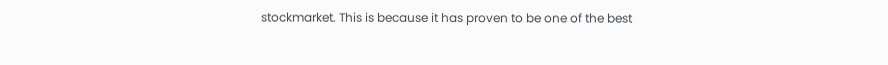stockmarket. This is because it has proven to be one of the best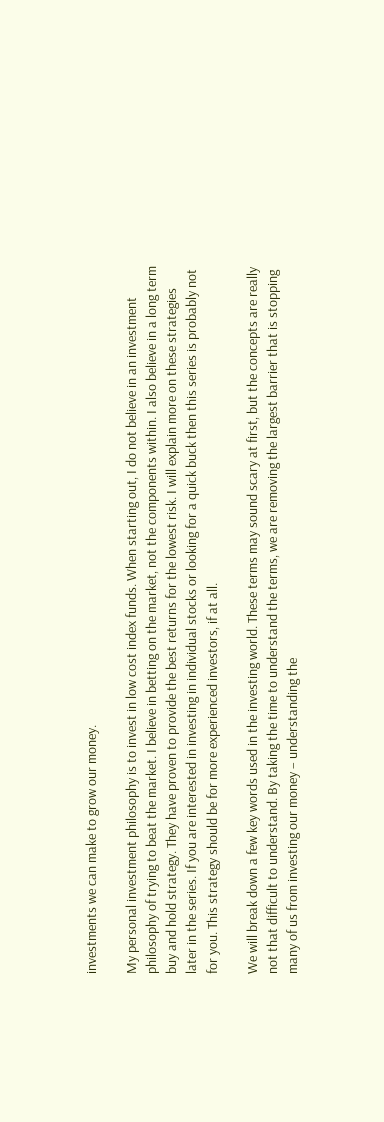investments we can make to grow our money.

My personal investment philosophy is to invest in low cost index funds. When starting out, I do not believe in an investment philosophy of trying to beat the market. I believe in betting on the market, not the components within. I also believe in a long term buy and hold strategy. They have proven to provide the best returns for the lowest risk. I will explain more on these strategies later in the series. If you are interested in investing in individual stocks or looking for a quick buck then this series is probably not for you. This strategy should be for more experienced investors, if at all.

We will break down a few key words used in the investing world. These terms may sound scary at first, but the concepts are really not that difficult to understand. By taking the time to understand the terms, we are removing the largest barrier that is stopping many of us from investing our money – understanding the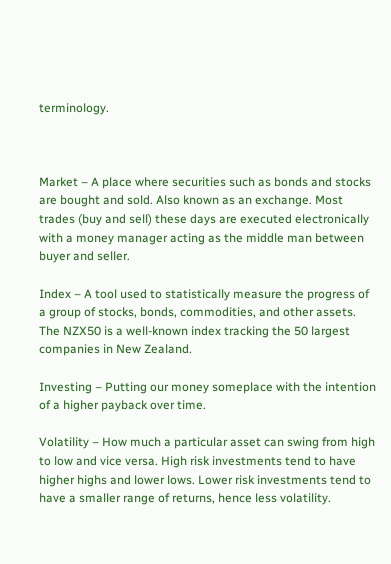terminology.



Market – A place where securities such as bonds and stocks are bought and sold. Also known as an exchange. Most trades (buy and sell) these days are executed electronically with a money manager acting as the middle man between buyer and seller.

Index – A tool used to statistically measure the progress of a group of stocks, bonds, commodities, and other assets. The NZX50 is a well-known index tracking the 50 largest companies in New Zealand.

Investing – Putting our money someplace with the intention of a higher payback over time.

Volatility – How much a particular asset can swing from high to low and vice versa. High risk investments tend to have higher highs and lower lows. Lower risk investments tend to have a smaller range of returns, hence less volatility.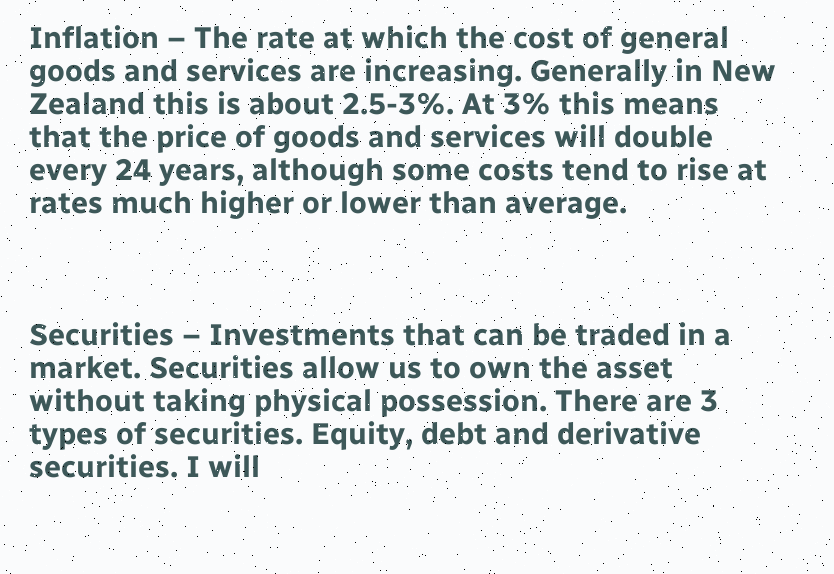Inflation – The rate at which the cost of general goods and services are increasing. Generally in New Zealand this is about 2.5-3%. At 3% this means that the price of goods and services will double every 24 years, although some costs tend to rise at rates much higher or lower than average.



Securities – Investments that can be traded in a market. Securities allow us to own the asset without taking physical possession. There are 3 types of securities. Equity, debt and derivative securities. I will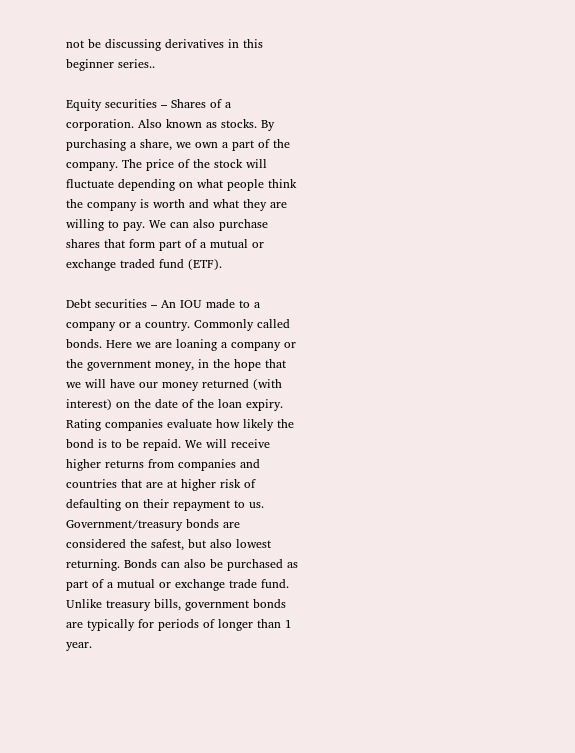not be discussing derivatives in this beginner series..

Equity securities – Shares of a corporation. Also known as stocks. By purchasing a share, we own a part of the company. The price of the stock will fluctuate depending on what people think the company is worth and what they are willing to pay. We can also purchase shares that form part of a mutual or exchange traded fund (ETF).

Debt securities – An IOU made to a company or a country. Commonly called bonds. Here we are loaning a company or the government money, in the hope that we will have our money returned (with interest) on the date of the loan expiry. Rating companies evaluate how likely the bond is to be repaid. We will receive higher returns from companies and countries that are at higher risk of defaulting on their repayment to us. Government/treasury bonds are considered the safest, but also lowest returning. Bonds can also be purchased as part of a mutual or exchange trade fund. Unlike treasury bills, government bonds are typically for periods of longer than 1 year.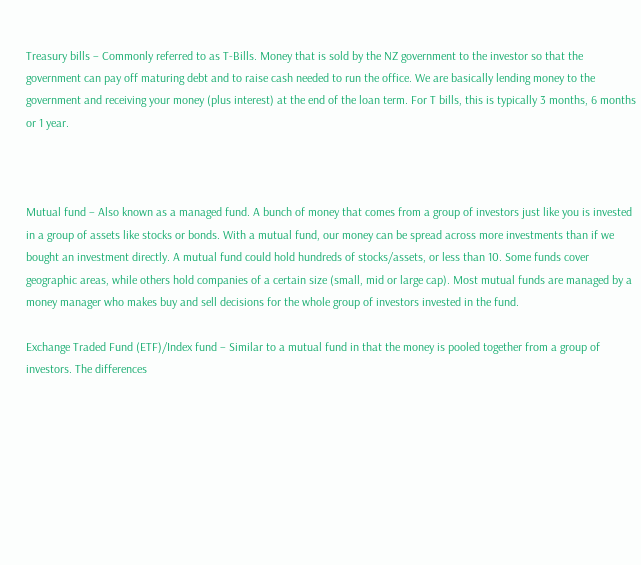Treasury bills – Commonly referred to as T-Bills. Money that is sold by the NZ government to the investor so that the government can pay off maturing debt and to raise cash needed to run the office. We are basically lending money to the government and receiving your money (plus interest) at the end of the loan term. For T bills, this is typically 3 months, 6 months or 1 year.



Mutual fund – Also known as a managed fund. A bunch of money that comes from a group of investors just like you is invested in a group of assets like stocks or bonds. With a mutual fund, our money can be spread across more investments than if we bought an investment directly. A mutual fund could hold hundreds of stocks/assets, or less than 10. Some funds cover geographic areas, while others hold companies of a certain size (small, mid or large cap). Most mutual funds are managed by a money manager who makes buy and sell decisions for the whole group of investors invested in the fund.

Exchange Traded Fund (ETF)/Index fund – Similar to a mutual fund in that the money is pooled together from a group of investors. The differences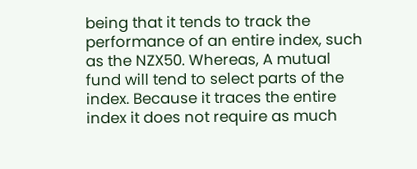being that it tends to track the performance of an entire index, such as the NZX50. Whereas, A mutual fund will tend to select parts of the index. Because it traces the entire index it does not require as much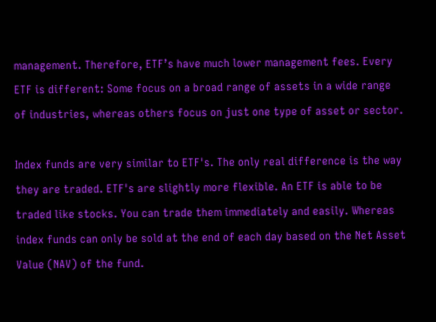management. Therefore, ETF’s have much lower management fees. Every ETF is different: Some focus on a broad range of assets in a wide range of industries, whereas others focus on just one type of asset or sector.

Index funds are very similar to ETF's. The only real difference is the way they are traded. ETF's are slightly more flexible. An ETF is able to be traded like stocks. You can trade them immediately and easily. Whereas index funds can only be sold at the end of each day based on the Net Asset Value (NAV) of the fund.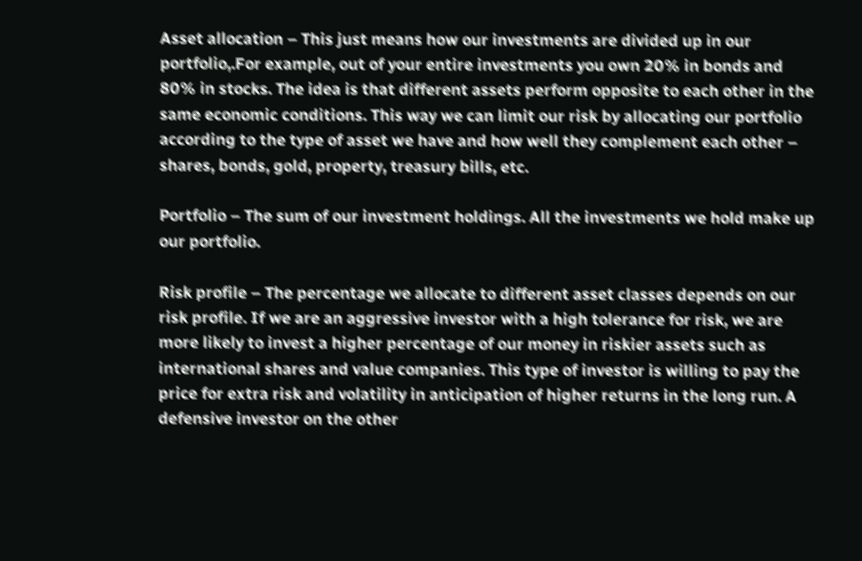Asset allocation – This just means how our investments are divided up in our portfolio,.For example, out of your entire investments you own 20% in bonds and 80% in stocks. The idea is that different assets perform opposite to each other in the same economic conditions. This way we can limit our risk by allocating our portfolio according to the type of asset we have and how well they complement each other – shares, bonds, gold, property, treasury bills, etc.

Portfolio – The sum of our investment holdings. All the investments we hold make up our portfolio.

Risk profile – The percentage we allocate to different asset classes depends on our risk profile. If we are an aggressive investor with a high tolerance for risk, we are more likely to invest a higher percentage of our money in riskier assets such as international shares and value companies. This type of investor is willing to pay the price for extra risk and volatility in anticipation of higher returns in the long run. A defensive investor on the other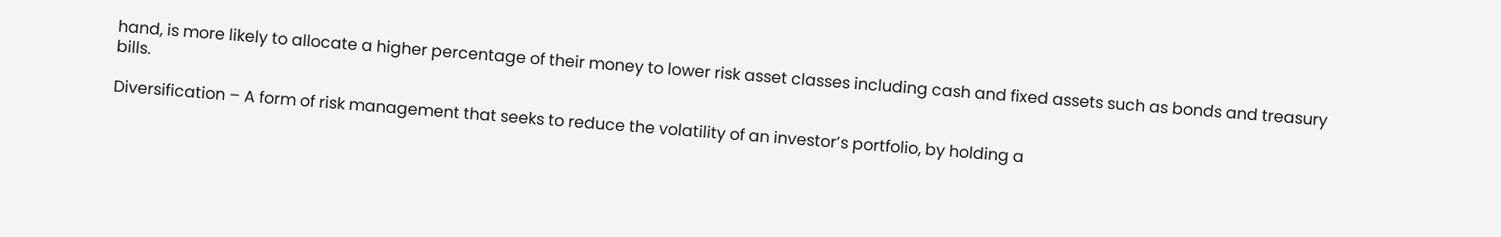hand, is more likely to allocate a higher percentage of their money to lower risk asset classes including cash and fixed assets such as bonds and treasury bills.

Diversification – A form of risk management that seeks to reduce the volatility of an investor’s portfolio, by holding a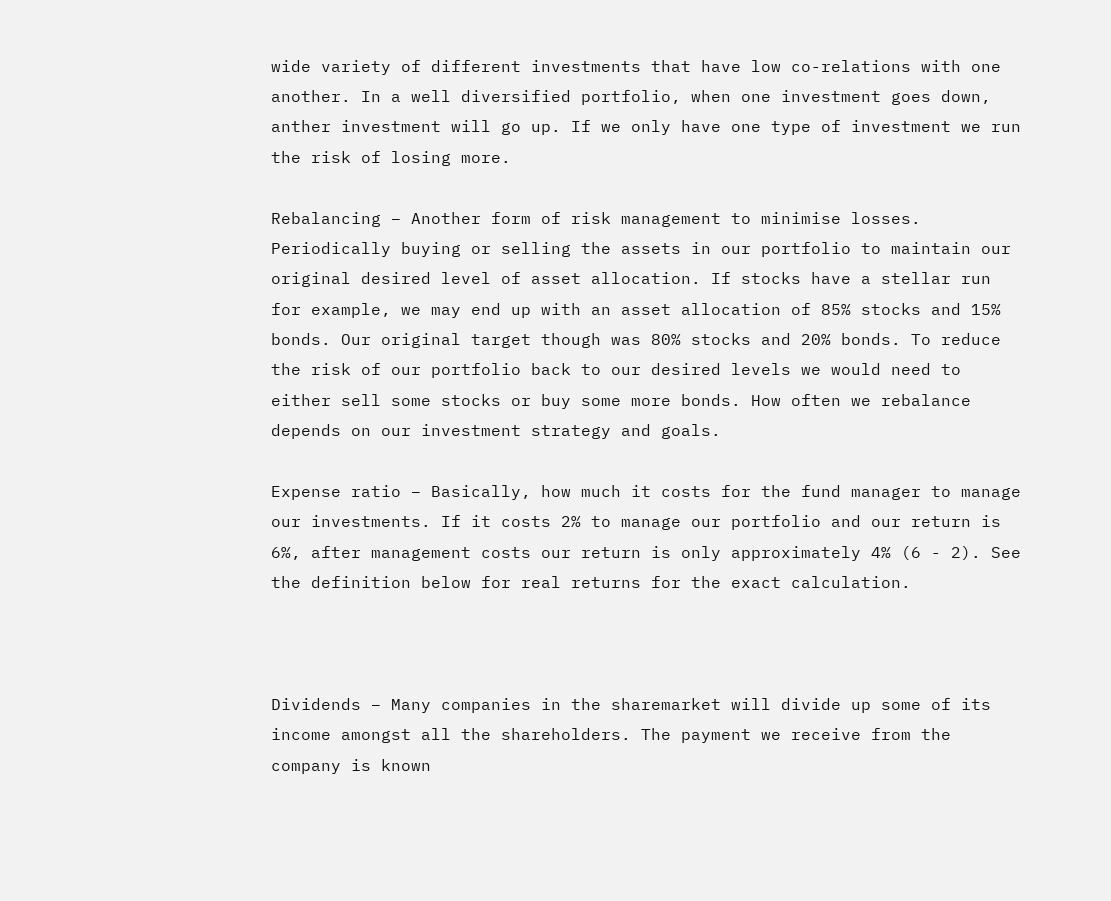wide variety of different investments that have low co-relations with one another. In a well diversified portfolio, when one investment goes down, anther investment will go up. If we only have one type of investment we run the risk of losing more.

Rebalancing – Another form of risk management to minimise losses. Periodically buying or selling the assets in our portfolio to maintain our original desired level of asset allocation. If stocks have a stellar run for example, we may end up with an asset allocation of 85% stocks and 15% bonds. Our original target though was 80% stocks and 20% bonds. To reduce the risk of our portfolio back to our desired levels we would need to either sell some stocks or buy some more bonds. How often we rebalance depends on our investment strategy and goals.

Expense ratio – Basically, how much it costs for the fund manager to manage our investments. If it costs 2% to manage our portfolio and our return is 6%, after management costs our return is only approximately 4% (6 - 2). See the definition below for real returns for the exact calculation.



Dividends – Many companies in the sharemarket will divide up some of its income amongst all the shareholders. The payment we receive from the company is known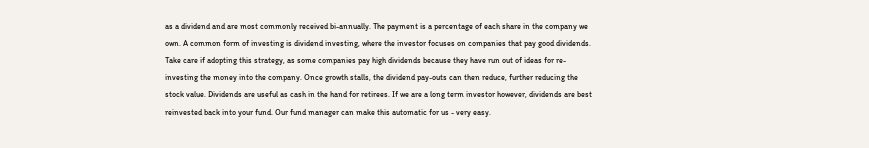as a dividend and are most commonly received bi-annually. The payment is a percentage of each share in the company we own. A common form of investing is dividend investing, where the investor focuses on companies that pay good dividends. Take care if adopting this strategy, as some companies pay high dividends because they have run out of ideas for re-investing the money into the company. Once growth stalls, the dividend pay-outs can then reduce, further reducing the stock value. Dividends are useful as cash in the hand for retirees. If we are a long term investor however, dividends are best reinvested back into your fund. Our fund manager can make this automatic for us - very easy.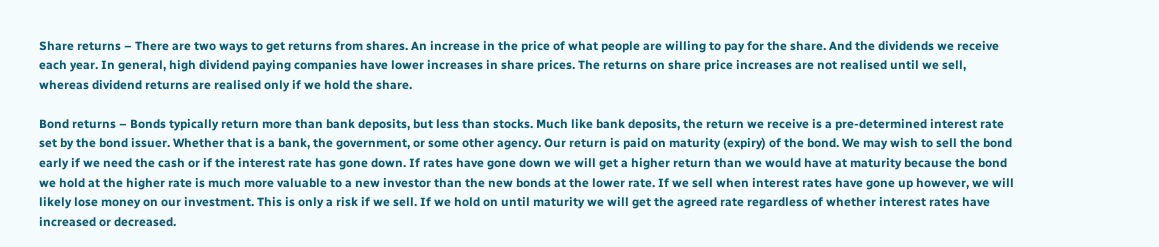Share returns – There are two ways to get returns from shares. An increase in the price of what people are willing to pay for the share. And the dividends we receive each year. In general, high dividend paying companies have lower increases in share prices. The returns on share price increases are not realised until we sell, whereas dividend returns are realised only if we hold the share.

Bond returns – Bonds typically return more than bank deposits, but less than stocks. Much like bank deposits, the return we receive is a pre-determined interest rate set by the bond issuer. Whether that is a bank, the government, or some other agency. Our return is paid on maturity (expiry) of the bond. We may wish to sell the bond early if we need the cash or if the interest rate has gone down. If rates have gone down we will get a higher return than we would have at maturity because the bond we hold at the higher rate is much more valuable to a new investor than the new bonds at the lower rate. If we sell when interest rates have gone up however, we will likely lose money on our investment. This is only a risk if we sell. If we hold on until maturity we will get the agreed rate regardless of whether interest rates have increased or decreased.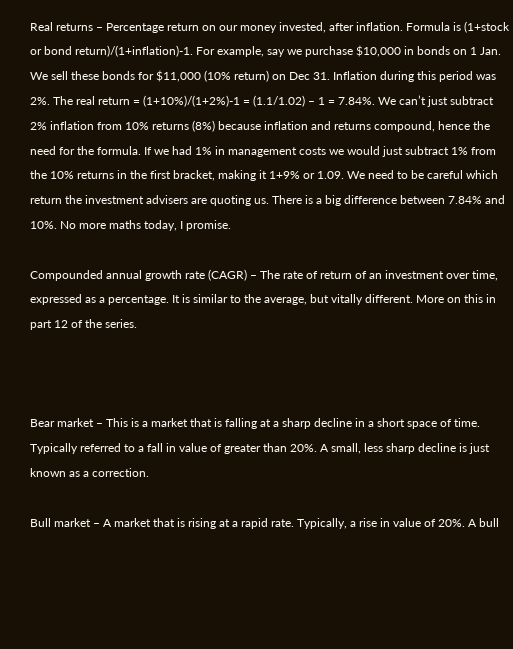Real returns – Percentage return on our money invested, after inflation. Formula is (1+stock or bond return)/(1+inflation)-1. For example, say we purchase $10,000 in bonds on 1 Jan. We sell these bonds for $11,000 (10% return) on Dec 31. Inflation during this period was 2%. The real return = (1+10%)/(1+2%)-1 = (1.1/1.02) – 1 = 7.84%. We can’t just subtract 2% inflation from 10% returns (8%) because inflation and returns compound, hence the need for the formula. If we had 1% in management costs we would just subtract 1% from the 10% returns in the first bracket, making it 1+9% or 1.09. We need to be careful which return the investment advisers are quoting us. There is a big difference between 7.84% and 10%. No more maths today, I promise.

Compounded annual growth rate (CAGR) – The rate of return of an investment over time, expressed as a percentage. It is similar to the average, but vitally different. More on this in part 12 of the series.



Bear market – This is a market that is falling at a sharp decline in a short space of time. Typically referred to a fall in value of greater than 20%. A small, less sharp decline is just known as a correction.

Bull market – A market that is rising at a rapid rate. Typically, a rise in value of 20%. A bull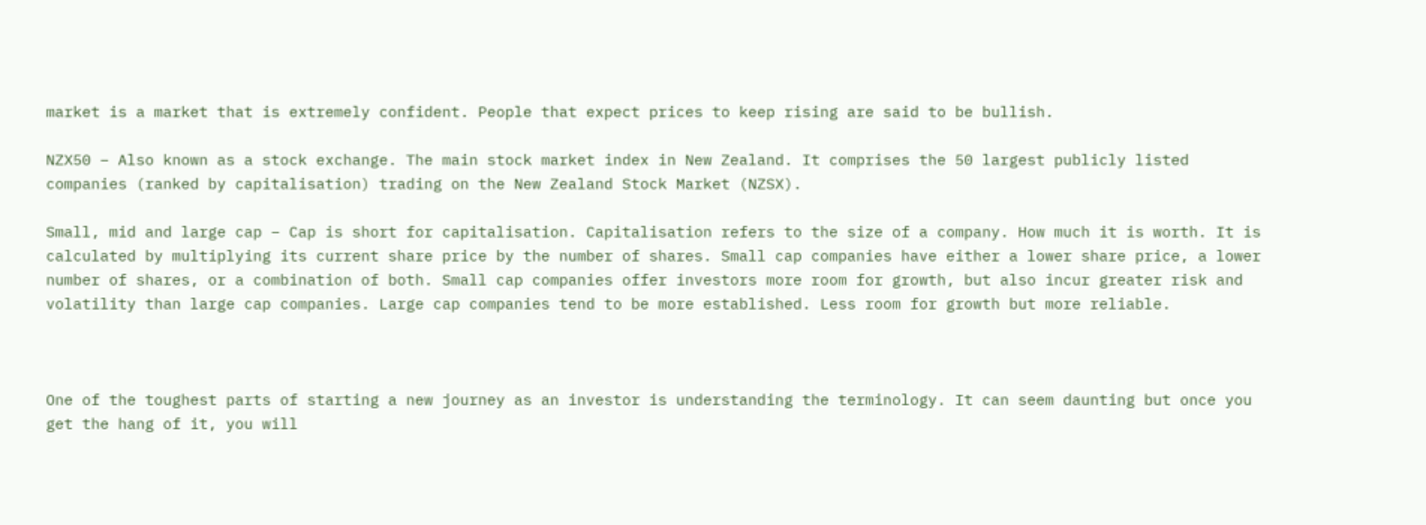market is a market that is extremely confident. People that expect prices to keep rising are said to be bullish.

NZX50 – Also known as a stock exchange. The main stock market index in New Zealand. It comprises the 50 largest publicly listed companies (ranked by capitalisation) trading on the New Zealand Stock Market (NZSX).

Small, mid and large cap – Cap is short for capitalisation. Capitalisation refers to the size of a company. How much it is worth. It is calculated by multiplying its current share price by the number of shares. Small cap companies have either a lower share price, a lower number of shares, or a combination of both. Small cap companies offer investors more room for growth, but also incur greater risk and volatility than large cap companies. Large cap companies tend to be more established. Less room for growth but more reliable.



One of the toughest parts of starting a new journey as an investor is understanding the terminology. It can seem daunting but once you get the hang of it, you will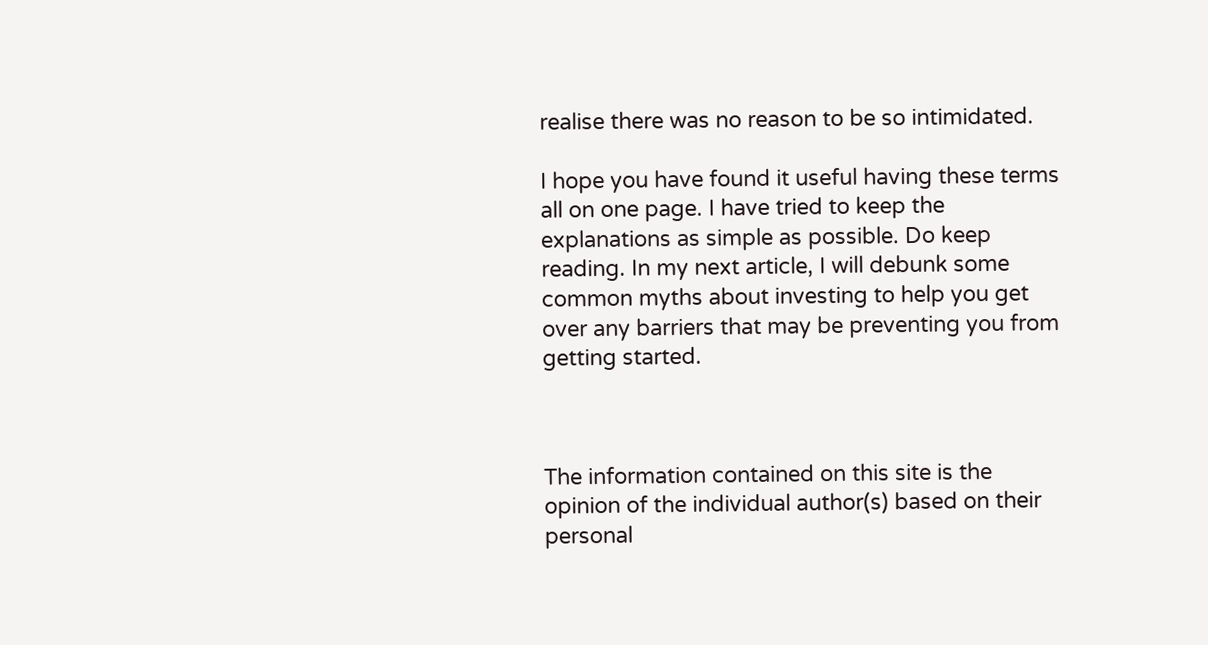realise there was no reason to be so intimidated.

I hope you have found it useful having these terms all on one page. I have tried to keep the explanations as simple as possible. Do keep reading. In my next article, I will debunk some common myths about investing to help you get over any barriers that may be preventing you from getting started.



The information contained on this site is the opinion of the individual author(s) based on their personal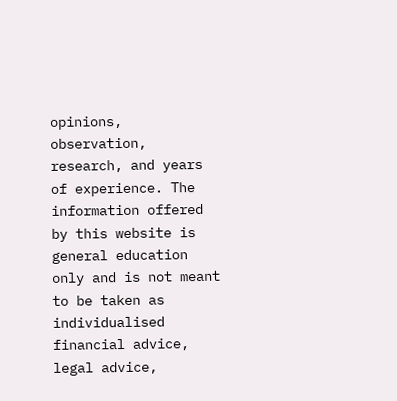opinions, observation, research, and years of experience. The information offered by this website is general education only and is not meant to be taken as individualised financial advice, legal advice,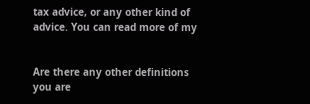tax advice, or any other kind of advice. You can read more of my


Are there any other definitions you are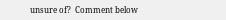unsure of?  Comment below